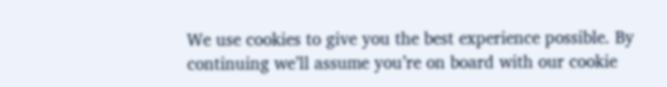We use cookies to give you the best experience possible. By continuing we’ll assume you’re on board with our cookie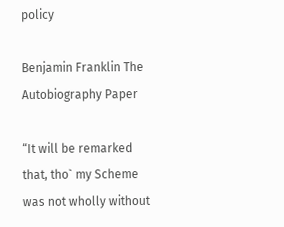policy

Benjamin Franklin The Autobiography Paper

“It will be remarked that, tho` my Scheme was not wholly without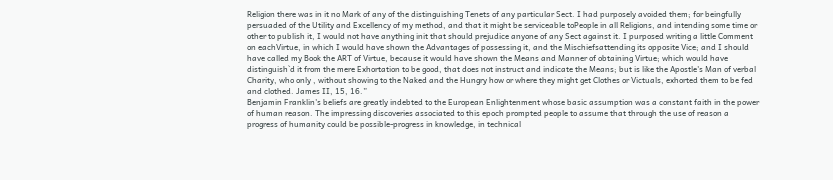Religion there was in it no Mark of any of the distinguishing Tenets of any particular Sect. I had purposely avoided them; for beingfully persuaded of the Utility and Excellency of my method, and that it might be serviceable toPeople in all Religions, and intending some time or other to publish it, I would not have anything init that should prejudice anyone of any Sect against it. I purposed writing a little Comment on eachVirtue, in which I would have shown the Advantages of possessing it, and the Mischiefsattending its opposite Vice; and I should have called my Book the ART of Virtue, because it would have shown the Means and Manner of obtaining Virtue; which would have distinguish`d it from the mere Exhortation to be good, that does not instruct and indicate the Means; but is like the Apostle's Man of verbal Charity, who only , without showing to the Naked and the Hungry how or where they might get Clothes or Victuals, exhorted them to be fed and clothed. James II, 15, 16.”
Benjamin Franklin's beliefs are greatly indebted to the European Enlightenment whose basic assumption was a constant faith in the power of human reason. The impressing discoveries associated to this epoch prompted people to assume that through the use of reason a progress of humanity could be possible-progress in knowledge, in technical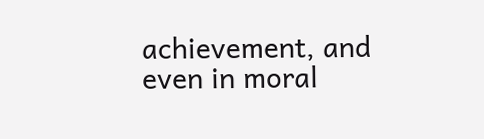achievement, and even in moral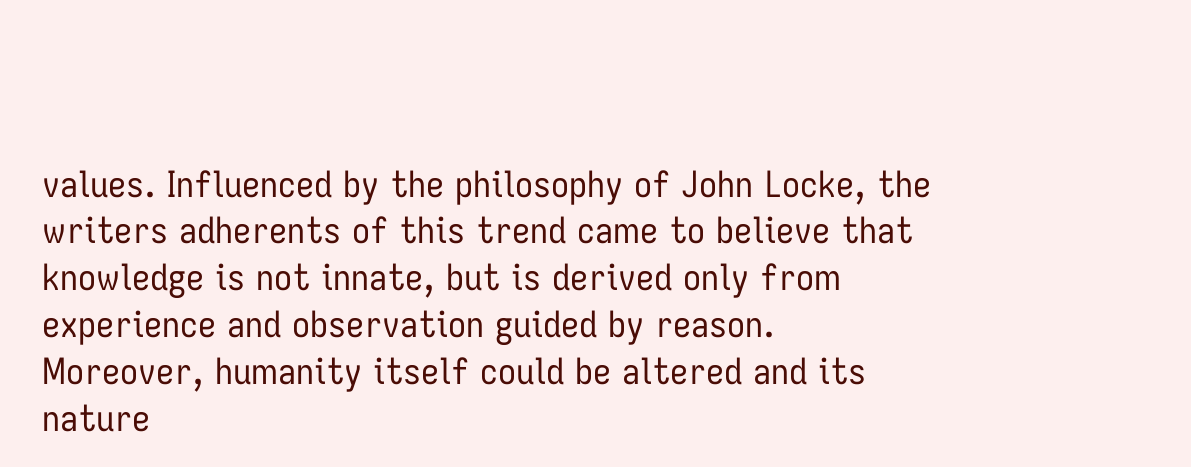values. Influenced by the philosophy of John Locke, the writers adherents of this trend came to believe that knowledge is not innate, but is derived only from experience and observation guided by reason. Moreover, humanity itself could be altered and its nature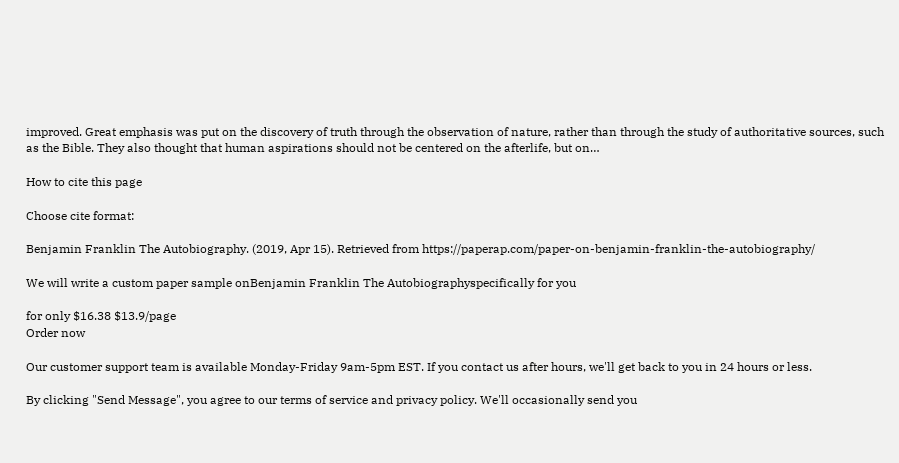improved. Great emphasis was put on the discovery of truth through the observation of nature, rather than through the study of authoritative sources, such as the Bible. They also thought that human aspirations should not be centered on the afterlife, but on…

How to cite this page

Choose cite format:

Benjamin Franklin The Autobiography. (2019, Apr 15). Retrieved from https://paperap.com/paper-on-benjamin-franklin-the-autobiography/

We will write a custom paper sample onBenjamin Franklin The Autobiographyspecifically for you

for only $16.38 $13.9/page
Order now

Our customer support team is available Monday-Friday 9am-5pm EST. If you contact us after hours, we'll get back to you in 24 hours or less.

By clicking "Send Message", you agree to our terms of service and privacy policy. We'll occasionally send you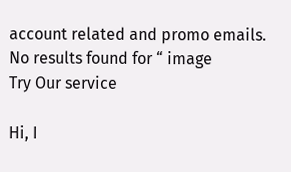account related and promo emails.
No results found for “ image
Try Our service

Hi, I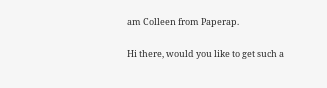am Colleen from Paperap.

Hi there, would you like to get such a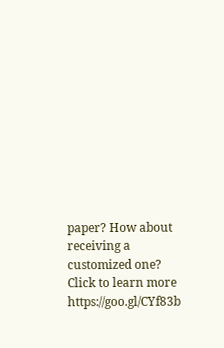paper? How about receiving a customized one? Click to learn more https://goo.gl/CYf83b